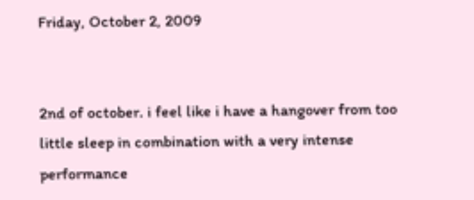Friday, October 2, 2009


2nd of october. i feel like i have a hangover from too little sleep in combination with a very intense performance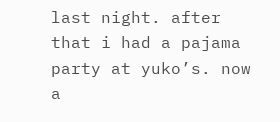last night. after that i had a pajama party at yuko’s. now a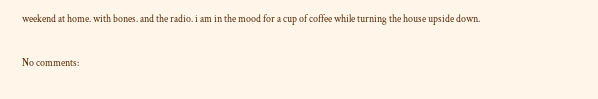weekend at home. with bones. and the radio. i am in the mood for a cup of coffee while turning the house upside down.

No comments: